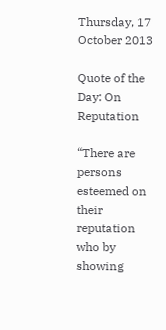Thursday, 17 October 2013

Quote of the Day: On Reputation

“There are persons esteemed on their reputation who by
showing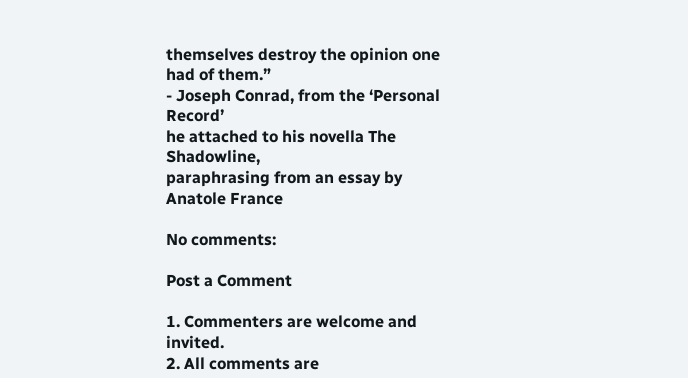themselves destroy the opinion one had of them.”
- Joseph Conrad, from the ‘Personal Record’
he attached to his novella The Shadowline,
paraphrasing from an essay by Anatole France

No comments:

Post a Comment

1. Commenters are welcome and invited.
2. All comments are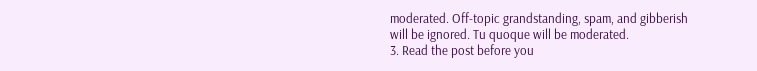moderated. Off-topic grandstanding, spam, and gibberish will be ignored. Tu quoque will be moderated.
3. Read the post before you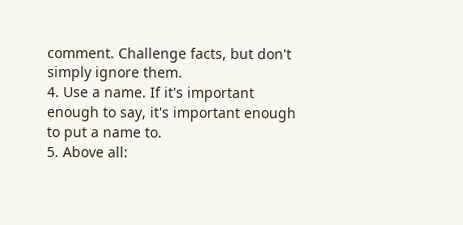comment. Challenge facts, but don't simply ignore them.
4. Use a name. If it's important enough to say, it's important enough to put a name to.
5. Above all: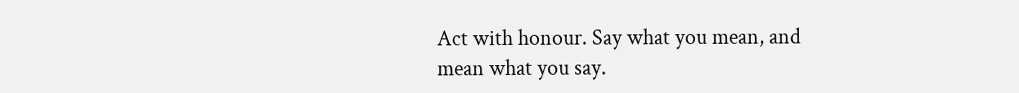Act with honour. Say what you mean, and mean what you say.